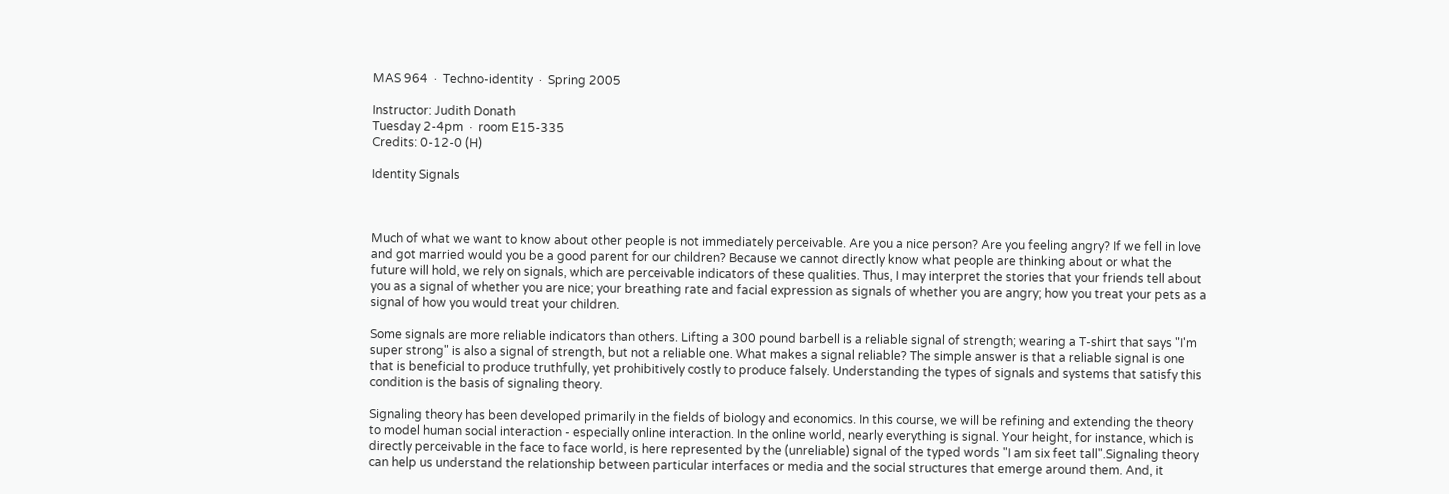MAS 964  ·  Techno-identity  ·  Spring 2005

Instructor: Judith Donath
Tuesday 2-4pm  ·  room E15-335
Credits: 0-12-0 (H)

Identity Signals



Much of what we want to know about other people is not immediately perceivable. Are you a nice person? Are you feeling angry? If we fell in love and got married would you be a good parent for our children? Because we cannot directly know what people are thinking about or what the future will hold, we rely on signals, which are perceivable indicators of these qualities. Thus, I may interpret the stories that your friends tell about you as a signal of whether you are nice; your breathing rate and facial expression as signals of whether you are angry; how you treat your pets as a signal of how you would treat your children.

Some signals are more reliable indicators than others. Lifting a 300 pound barbell is a reliable signal of strength; wearing a T-shirt that says "I'm super strong" is also a signal of strength, but not a reliable one. What makes a signal reliable? The simple answer is that a reliable signal is one that is beneficial to produce truthfully, yet prohibitively costly to produce falsely. Understanding the types of signals and systems that satisfy this condition is the basis of signaling theory.

Signaling theory has been developed primarily in the fields of biology and economics. In this course, we will be refining and extending the theory to model human social interaction - especially online interaction. In the online world, nearly everything is signal. Your height, for instance, which is directly perceivable in the face to face world, is here represented by the (unreliable) signal of the typed words "I am six feet tall".Signaling theory can help us understand the relationship between particular interfaces or media and the social structures that emerge around them. And, it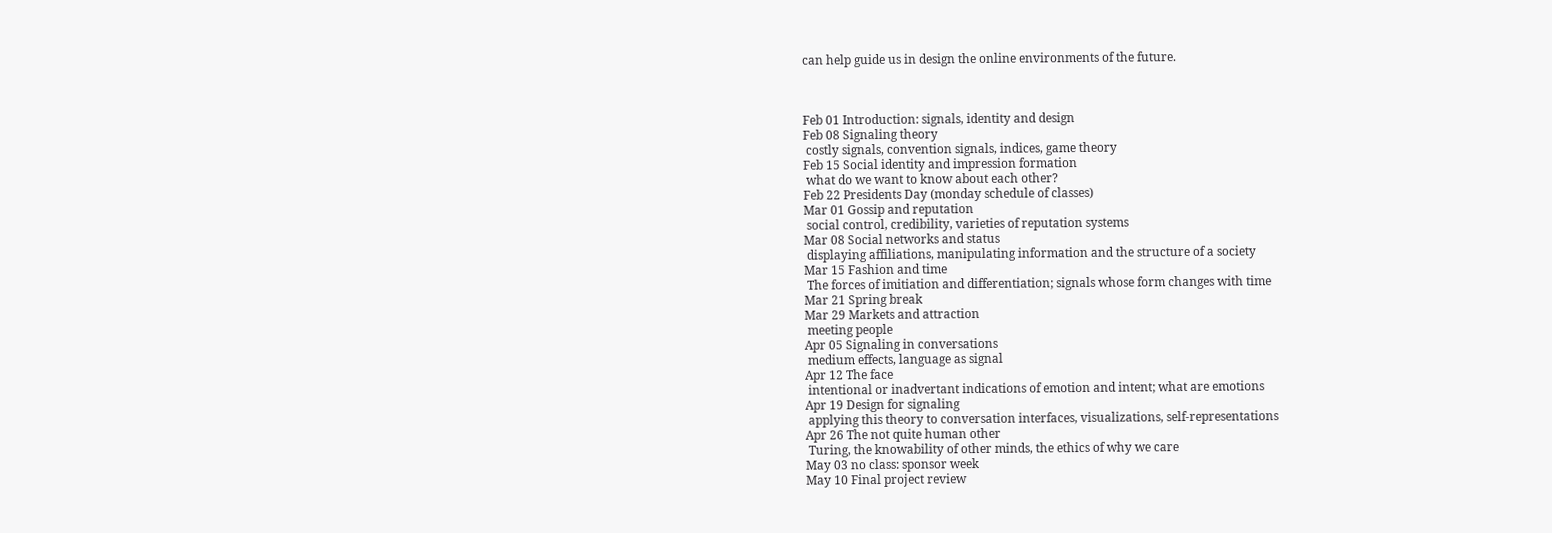can help guide us in design the online environments of the future.



Feb 01 Introduction: signals, identity and design
Feb 08 Signaling theory
 costly signals, convention signals, indices, game theory
Feb 15 Social identity and impression formation
 what do we want to know about each other?
Feb 22 Presidents Day (monday schedule of classes)
Mar 01 Gossip and reputation
 social control, credibility, varieties of reputation systems
Mar 08 Social networks and status
 displaying affiliations, manipulating information and the structure of a society
Mar 15 Fashion and time
 The forces of imitiation and differentiation; signals whose form changes with time
Mar 21 Spring break
Mar 29 Markets and attraction
 meeting people
Apr 05 Signaling in conversations
 medium effects, language as signal
Apr 12 The face
 intentional or inadvertant indications of emotion and intent; what are emotions
Apr 19 Design for signaling
 applying this theory to conversation interfaces, visualizations, self-representations
Apr 26 The not quite human other
 Turing, the knowability of other minds, the ethics of why we care
May 03 no class: sponsor week
May 10 Final project review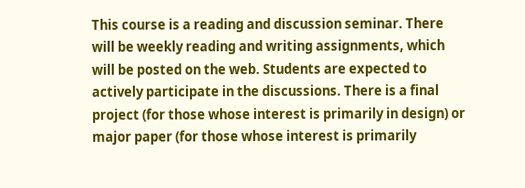This course is a reading and discussion seminar. There will be weekly reading and writing assignments, which will be posted on the web. Students are expected to actively participate in the discussions. There is a final project (for those whose interest is primarily in design) or major paper (for those whose interest is primarily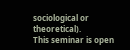sociological or theoretical).
This seminar is open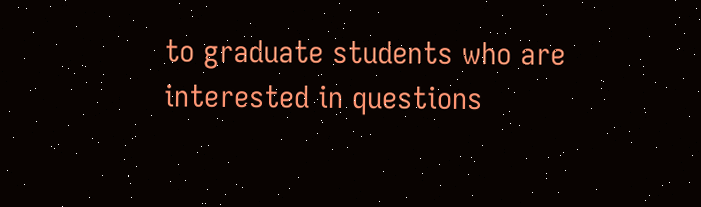to graduate students who are interested in questions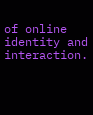of online identity and interaction.